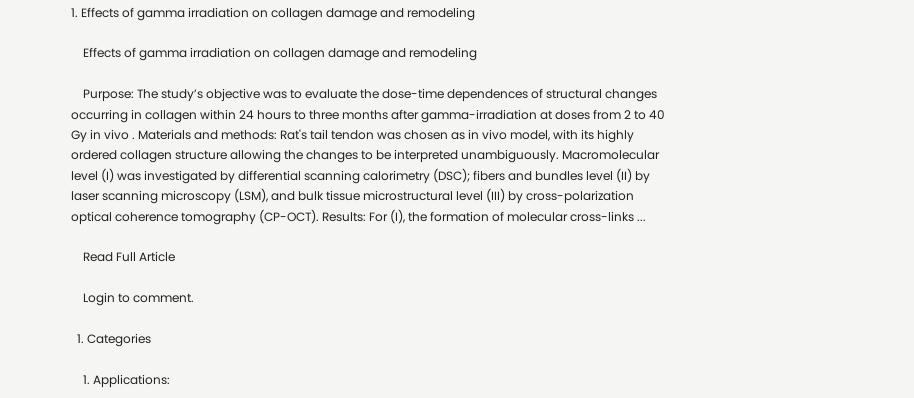1. Effects of gamma irradiation on collagen damage and remodeling

    Effects of gamma irradiation on collagen damage and remodeling

    Purpose: The study’s objective was to evaluate the dose-time dependences of structural changes occurring in collagen within 24 hours to three months after gamma-irradiation at doses from 2 to 40 Gy in vivo . Materials and methods: Rat's tail tendon was chosen as in vivo model, with its highly ordered collagen structure allowing the changes to be interpreted unambiguously. Macromolecular level (I) was investigated by differential scanning calorimetry (DSC); fibers and bundles level (II) by laser scanning microscopy (LSM), and bulk tissue microstructural level (III) by cross-polarization optical coherence tomography (CP-OCT). Results: For (I), the formation of molecular cross-links ...

    Read Full Article

    Login to comment.

  1. Categories

    1. Applications: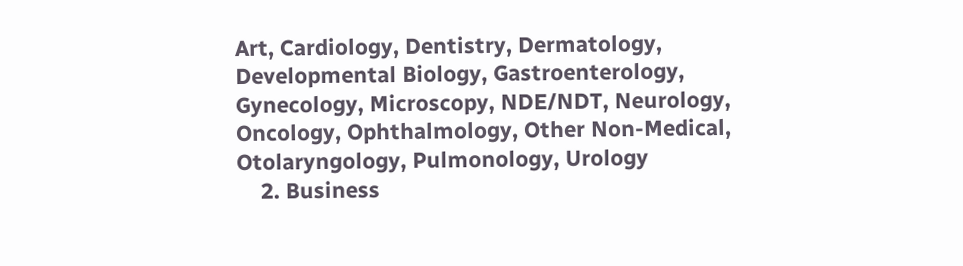Art, Cardiology, Dentistry, Dermatology, Developmental Biology, Gastroenterology, Gynecology, Microscopy, NDE/NDT, Neurology, Oncology, Ophthalmology, Other Non-Medical, Otolaryngology, Pulmonology, Urology
    2. Business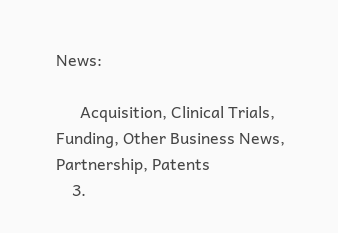News:

      Acquisition, Clinical Trials, Funding, Other Business News, Partnership, Patents
    3.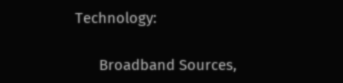Technology:

      Broadband Sources,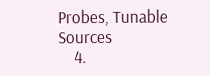Probes, Tunable Sources
    4.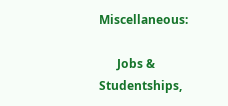Miscellaneous:

      Jobs & Studentships,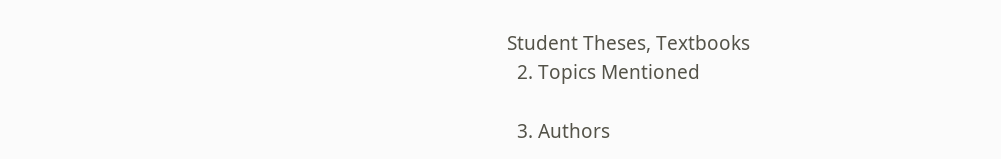Student Theses, Textbooks
  2. Topics Mentioned

  3. Authors